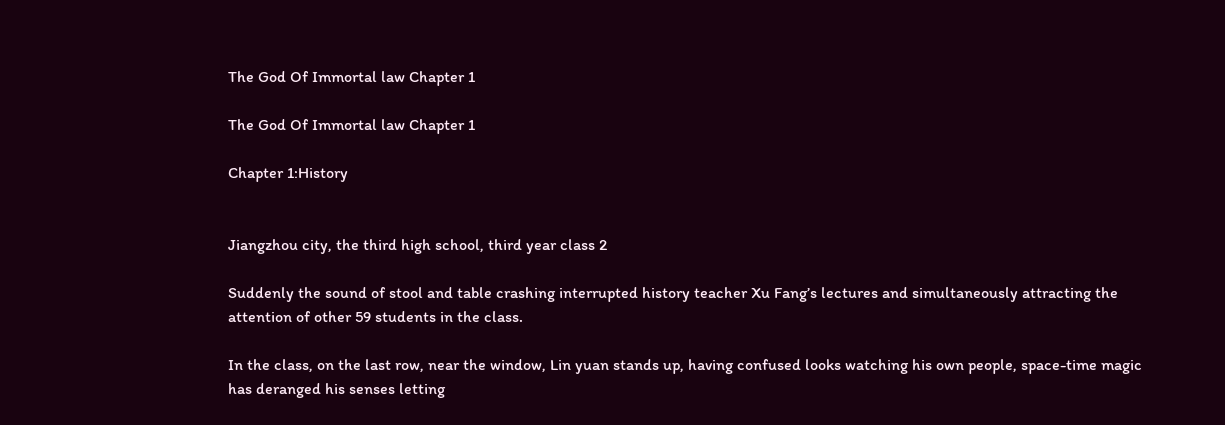The God Of Immortal law Chapter 1

The God Of Immortal law Chapter 1

Chapter 1:History


Jiangzhou city, the third high school, third year class 2

Suddenly the sound of stool and table crashing interrupted history teacher Xu Fang’s lectures and simultaneously attracting the attention of other 59 students in the class.

In the class, on the last row, near the window, Lin yuan stands up, having confused looks watching his own people, space-time magic has deranged his senses letting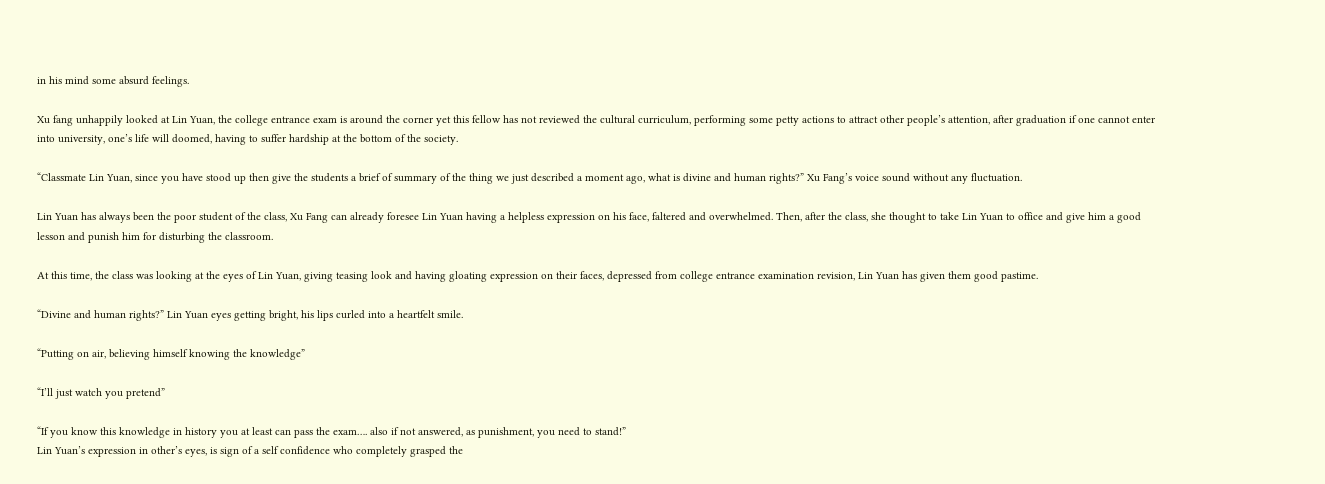in his mind some absurd feelings.

Xu fang unhappily looked at Lin Yuan, the college entrance exam is around the corner yet this fellow has not reviewed the cultural curriculum, performing some petty actions to attract other people’s attention, after graduation if one cannot enter into university, one’s life will doomed, having to suffer hardship at the bottom of the society.

“Classmate Lin Yuan, since you have stood up then give the students a brief of summary of the thing we just described a moment ago, what is divine and human rights?” Xu Fang’s voice sound without any fluctuation.

Lin Yuan has always been the poor student of the class, Xu Fang can already foresee Lin Yuan having a helpless expression on his face, faltered and overwhelmed. Then, after the class, she thought to take Lin Yuan to office and give him a good lesson and punish him for disturbing the classroom.

At this time, the class was looking at the eyes of Lin Yuan, giving teasing look and having gloating expression on their faces, depressed from college entrance examination revision, Lin Yuan has given them good pastime.

“Divine and human rights?” Lin Yuan eyes getting bright, his lips curled into a heartfelt smile.

“Putting on air, believing himself knowing the knowledge”

“I’ll just watch you pretend”

“If you know this knowledge in history you at least can pass the exam…. also if not answered, as punishment, you need to stand!”
Lin Yuan’s expression in other’s eyes, is sign of a self confidence who completely grasped the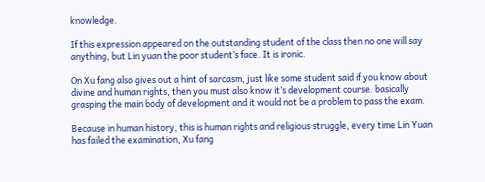knowledge.

If this expression appeared on the outstanding student of the class then no one will say anything, but Lin yuan the poor student’s face. It is ironic.

On Xu fang also gives out a hint of sarcasm, just like some student said if you know about divine and human rights, then you must also know it’s development course. basically grasping the main body of development and it would not be a problem to pass the exam.

Because in human history, this is human rights and religious struggle, every time Lin Yuan has failed the examination, Xu fang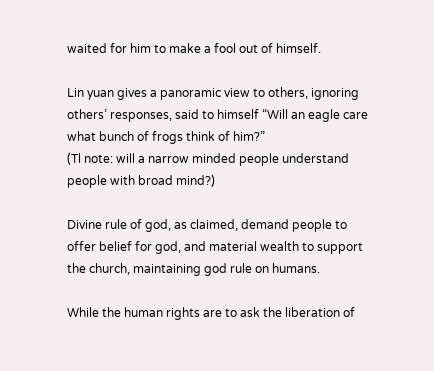waited for him to make a fool out of himself.

Lin yuan gives a panoramic view to others, ignoring others’ responses, said to himself “Will an eagle care what bunch of frogs think of him?”
(Tl note: will a narrow minded people understand people with broad mind?)

Divine rule of god, as claimed, demand people to offer belief for god, and material wealth to support the church, maintaining god rule on humans.

While the human rights are to ask the liberation of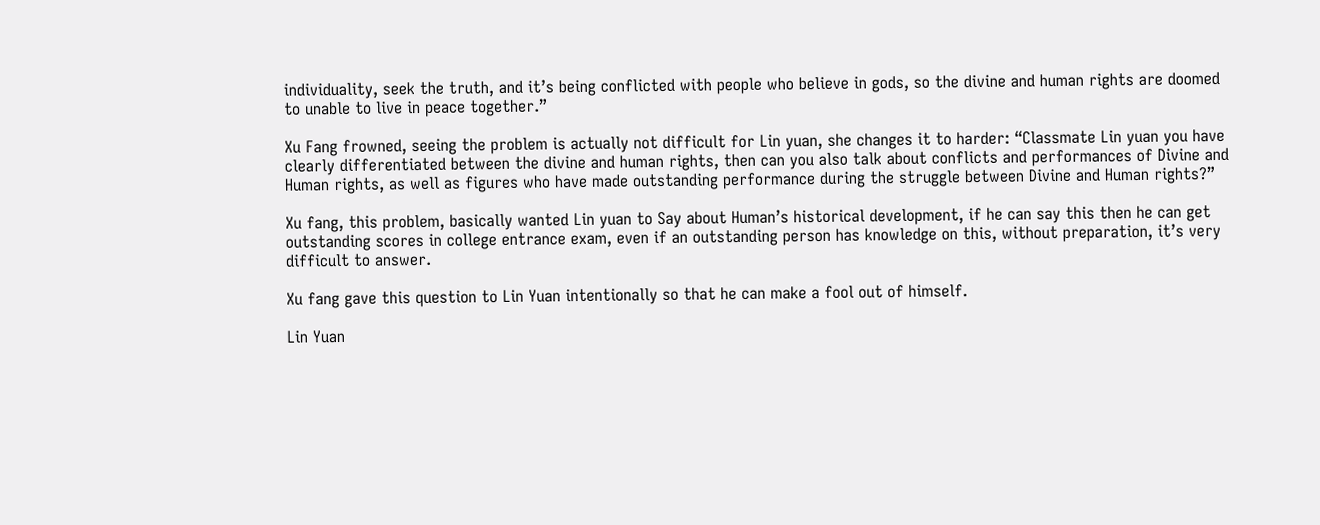individuality, seek the truth, and it’s being conflicted with people who believe in gods, so the divine and human rights are doomed to unable to live in peace together.”

Xu Fang frowned, seeing the problem is actually not difficult for Lin yuan, she changes it to harder: “Classmate Lin yuan you have clearly differentiated between the divine and human rights, then can you also talk about conflicts and performances of Divine and Human rights, as well as figures who have made outstanding performance during the struggle between Divine and Human rights?”

Xu fang, this problem, basically wanted Lin yuan to Say about Human’s historical development, if he can say this then he can get outstanding scores in college entrance exam, even if an outstanding person has knowledge on this, without preparation, it’s very difficult to answer.

Xu fang gave this question to Lin Yuan intentionally so that he can make a fool out of himself.

Lin Yuan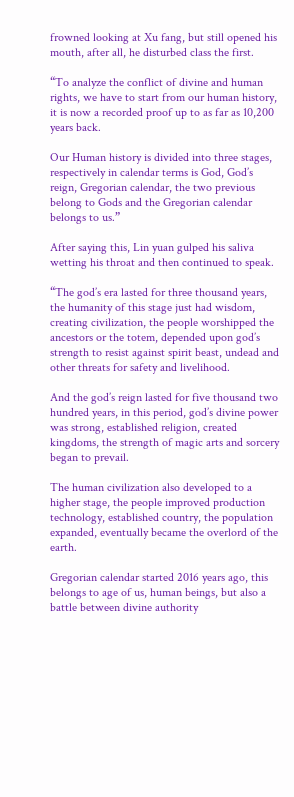frowned looking at Xu fang, but still opened his mouth, after all, he disturbed class the first.

“To analyze the conflict of divine and human rights, we have to start from our human history, it is now a recorded proof up to as far as 10,200 years back.

Our Human history is divided into three stages, respectively in calendar terms is God, God’s reign, Gregorian calendar, the two previous belong to Gods and the Gregorian calendar belongs to us.”

After saying this, Lin yuan gulped his saliva wetting his throat and then continued to speak.

“The god’s era lasted for three thousand years, the humanity of this stage just had wisdom, creating civilization, the people worshipped the ancestors or the totem, depended upon god’s strength to resist against spirit beast, undead and other threats for safety and livelihood.

And the god’s reign lasted for five thousand two hundred years, in this period, god’s divine power was strong, established religion, created kingdoms, the strength of magic arts and sorcery began to prevail.

The human civilization also developed to a higher stage, the people improved production technology, established country, the population expanded, eventually became the overlord of the earth.

Gregorian calendar started 2016 years ago, this belongs to age of us, human beings, but also a battle between divine authority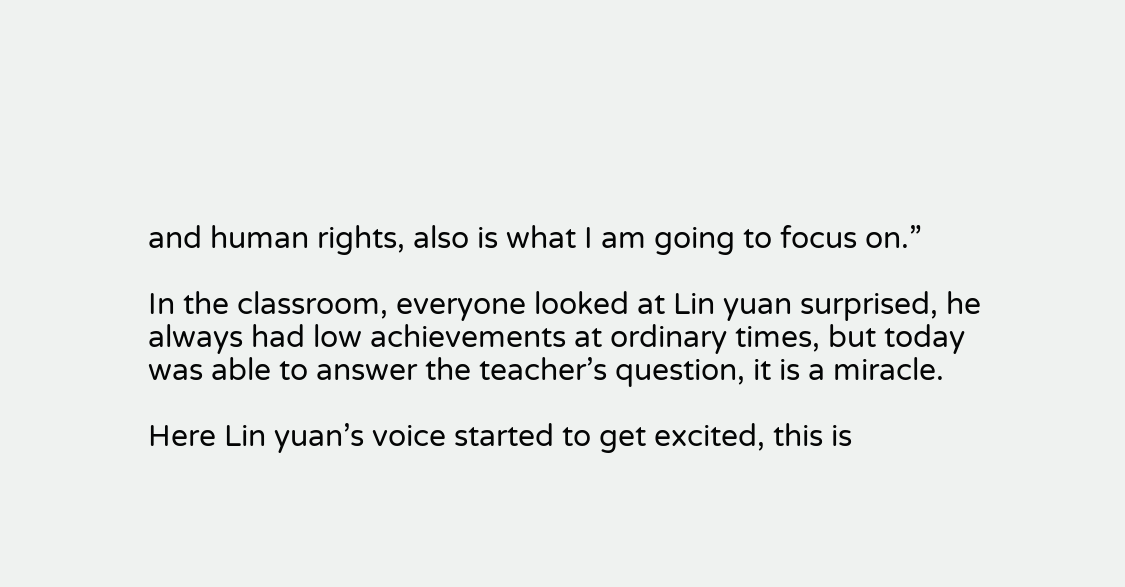and human rights, also is what I am going to focus on.”

In the classroom, everyone looked at Lin yuan surprised, he always had low achievements at ordinary times, but today was able to answer the teacher’s question, it is a miracle.

Here Lin yuan’s voice started to get excited, this is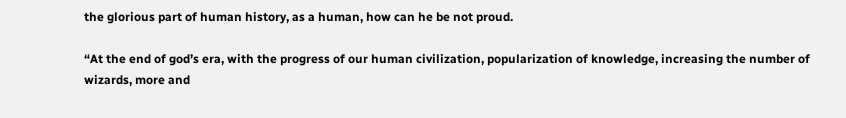the glorious part of human history, as a human, how can he be not proud.

“At the end of god’s era, with the progress of our human civilization, popularization of knowledge, increasing the number of wizards, more and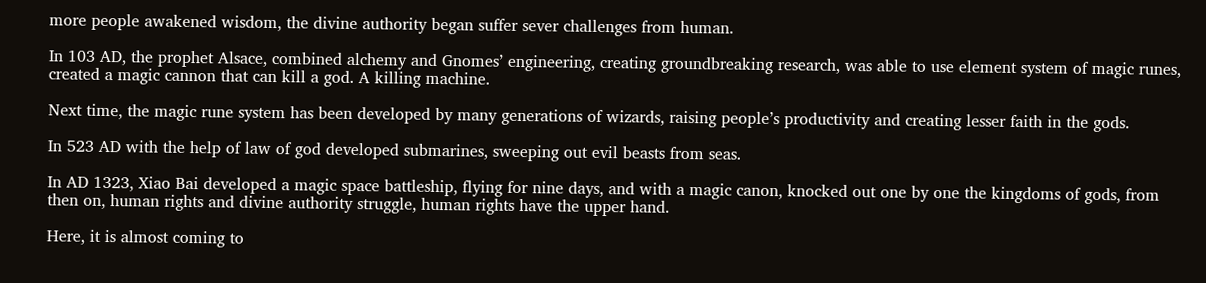more people awakened wisdom, the divine authority began suffer sever challenges from human.

In 103 AD, the prophet Alsace, combined alchemy and Gnomes’ engineering, creating groundbreaking research, was able to use element system of magic runes, created a magic cannon that can kill a god. A killing machine.

Next time, the magic rune system has been developed by many generations of wizards, raising people’s productivity and creating lesser faith in the gods.

In 523 AD with the help of law of god developed submarines, sweeping out evil beasts from seas.

In AD 1323, Xiao Bai developed a magic space battleship, flying for nine days, and with a magic canon, knocked out one by one the kingdoms of gods, from then on, human rights and divine authority struggle, human rights have the upper hand.

Here, it is almost coming to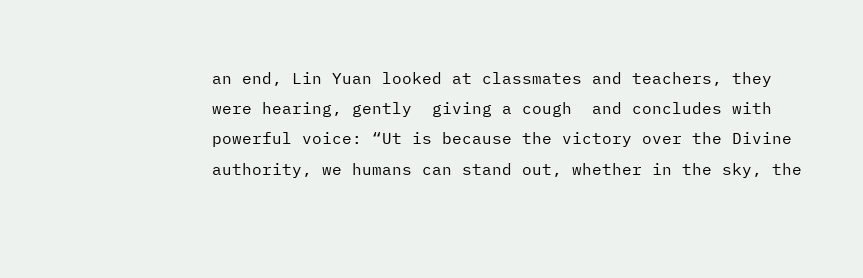an end, Lin Yuan looked at classmates and teachers, they were hearing, gently  giving a cough  and concludes with powerful voice: “Ut is because the victory over the Divine authority, we humans can stand out, whether in the sky, the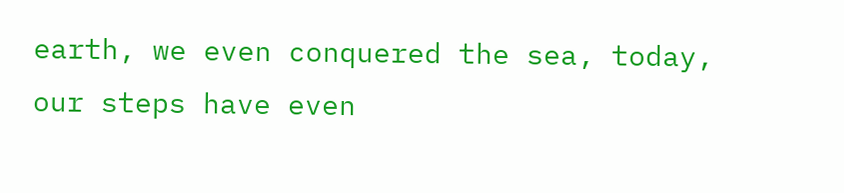earth, we even conquered the sea, today, our steps have even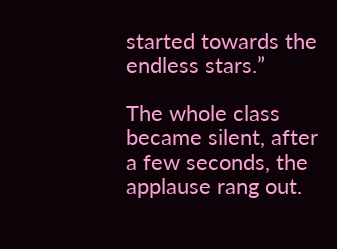started towards the endless stars.”

The whole class became silent, after a few seconds, the applause rang out.